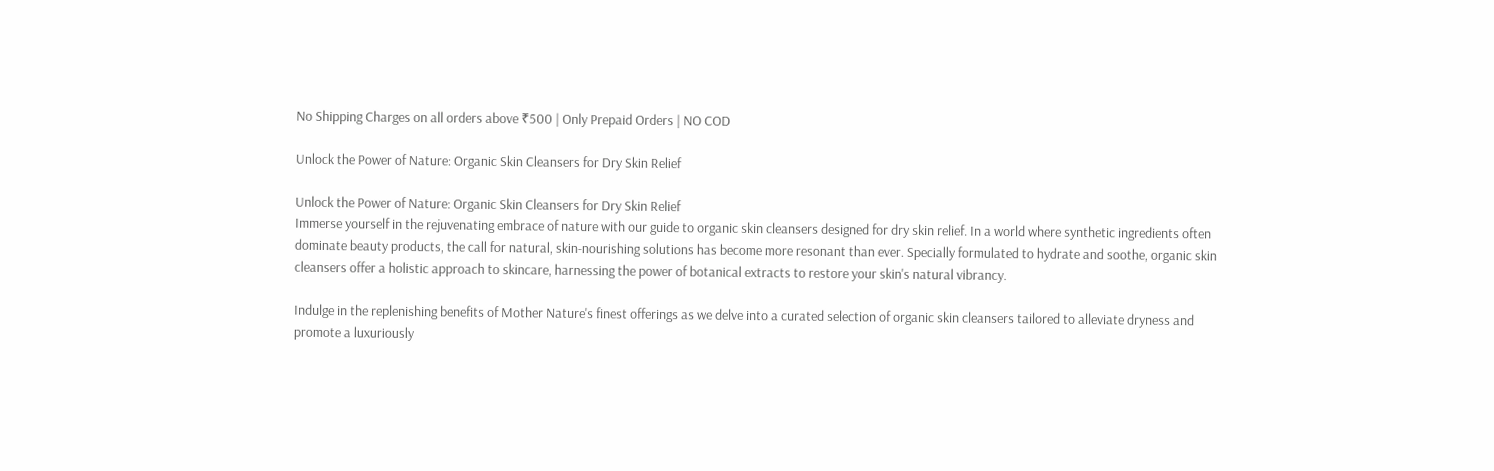No Shipping Charges on all orders above ₹500 | Only Prepaid Orders | NO COD

Unlock the Power of Nature: Organic Skin Cleansers for Dry Skin Relief

Unlock the Power of Nature: Organic Skin Cleansers for Dry Skin Relief
Immerse yourself in the rejuvenating embrace of nature with our guide to organic skin cleansers designed for dry skin relief. In a world where synthetic ingredients often dominate beauty products, the call for natural, skin-nourishing solutions has become more resonant than ever. Specially formulated to hydrate and soothe, organic skin cleansers offer a holistic approach to skincare, harnessing the power of botanical extracts to restore your skin's natural vibrancy.

Indulge in the replenishing benefits of Mother Nature's finest offerings as we delve into a curated selection of organic skin cleansers tailored to alleviate dryness and promote a luxuriously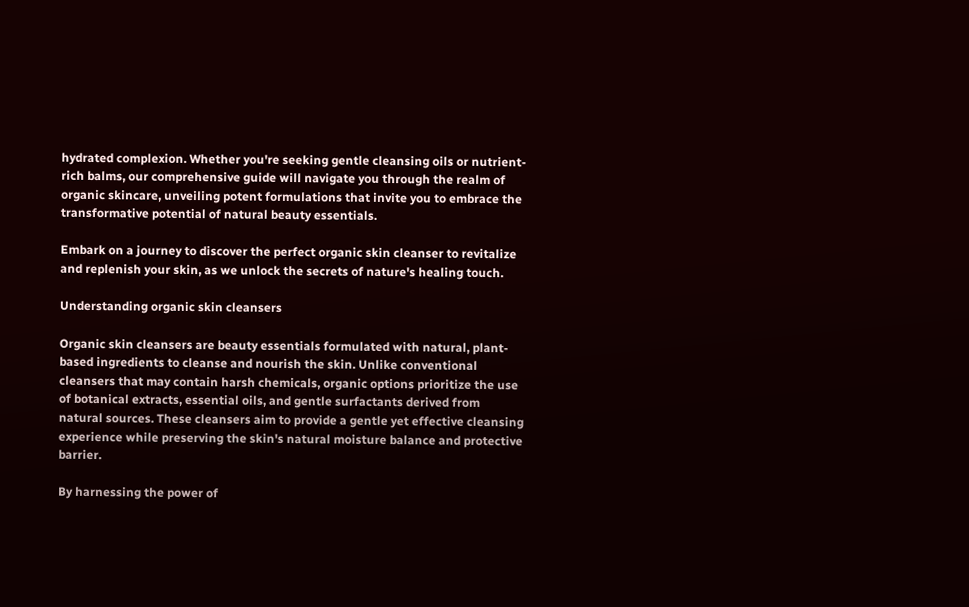hydrated complexion. Whether you're seeking gentle cleansing oils or nutrient-rich balms, our comprehensive guide will navigate you through the realm of organic skincare, unveiling potent formulations that invite you to embrace the transformative potential of natural beauty essentials.

Embark on a journey to discover the perfect organic skin cleanser to revitalize and replenish your skin, as we unlock the secrets of nature's healing touch.

Understanding organic skin cleansers

Organic skin cleansers are beauty essentials formulated with natural, plant-based ingredients to cleanse and nourish the skin. Unlike conventional cleansers that may contain harsh chemicals, organic options prioritize the use of botanical extracts, essential oils, and gentle surfactants derived from natural sources. These cleansers aim to provide a gentle yet effective cleansing experience while preserving the skin's natural moisture balance and protective barrier.

By harnessing the power of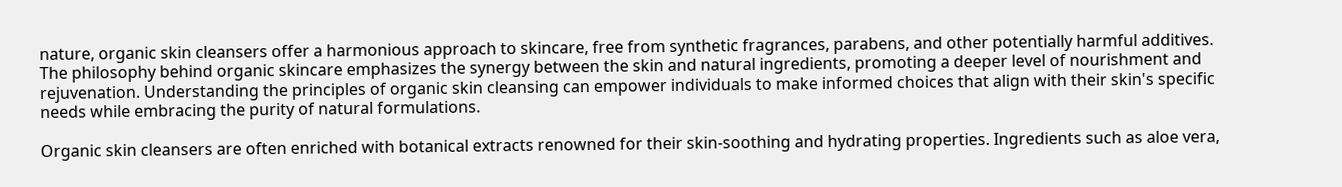nature, organic skin cleansers offer a harmonious approach to skincare, free from synthetic fragrances, parabens, and other potentially harmful additives. The philosophy behind organic skincare emphasizes the synergy between the skin and natural ingredients, promoting a deeper level of nourishment and rejuvenation. Understanding the principles of organic skin cleansing can empower individuals to make informed choices that align with their skin's specific needs while embracing the purity of natural formulations.

Organic skin cleansers are often enriched with botanical extracts renowned for their skin-soothing and hydrating properties. Ingredients such as aloe vera,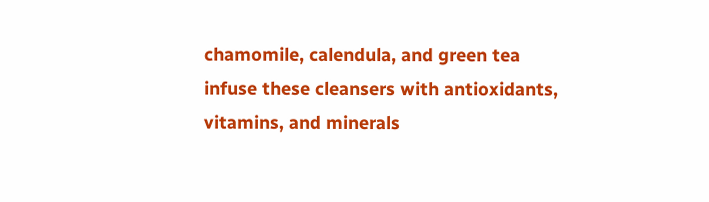chamomile, calendula, and green tea infuse these cleansers with antioxidants, vitamins, and minerals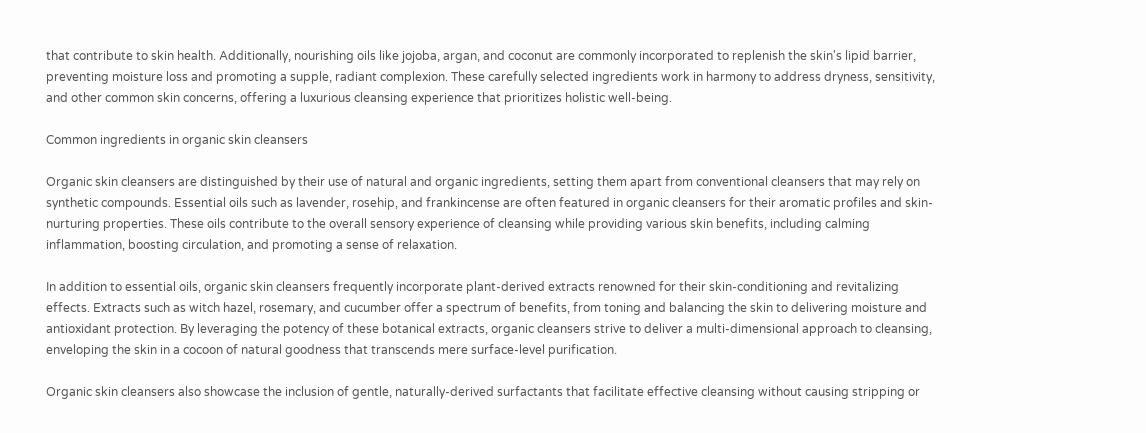that contribute to skin health. Additionally, nourishing oils like jojoba, argan, and coconut are commonly incorporated to replenish the skin's lipid barrier, preventing moisture loss and promoting a supple, radiant complexion. These carefully selected ingredients work in harmony to address dryness, sensitivity, and other common skin concerns, offering a luxurious cleansing experience that prioritizes holistic well-being.

Common ingredients in organic skin cleansers

Organic skin cleansers are distinguished by their use of natural and organic ingredients, setting them apart from conventional cleansers that may rely on synthetic compounds. Essential oils such as lavender, rosehip, and frankincense are often featured in organic cleansers for their aromatic profiles and skin-nurturing properties. These oils contribute to the overall sensory experience of cleansing while providing various skin benefits, including calming inflammation, boosting circulation, and promoting a sense of relaxation.

In addition to essential oils, organic skin cleansers frequently incorporate plant-derived extracts renowned for their skin-conditioning and revitalizing effects. Extracts such as witch hazel, rosemary, and cucumber offer a spectrum of benefits, from toning and balancing the skin to delivering moisture and antioxidant protection. By leveraging the potency of these botanical extracts, organic cleansers strive to deliver a multi-dimensional approach to cleansing, enveloping the skin in a cocoon of natural goodness that transcends mere surface-level purification.

Organic skin cleansers also showcase the inclusion of gentle, naturally-derived surfactants that facilitate effective cleansing without causing stripping or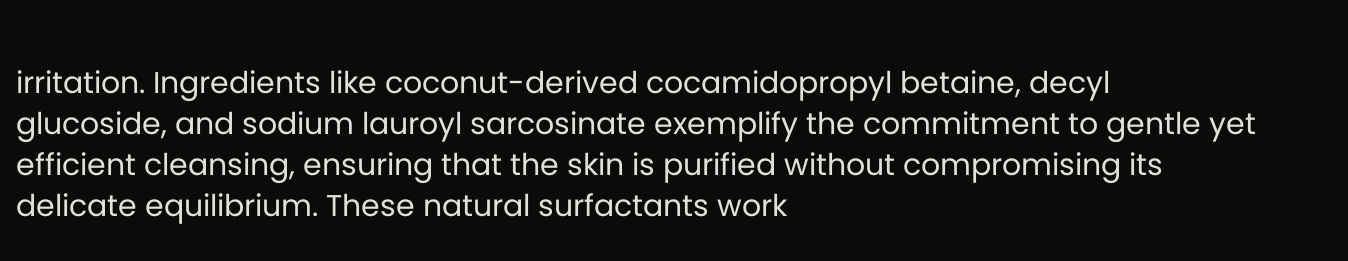irritation. Ingredients like coconut-derived cocamidopropyl betaine, decyl glucoside, and sodium lauroyl sarcosinate exemplify the commitment to gentle yet efficient cleansing, ensuring that the skin is purified without compromising its delicate equilibrium. These natural surfactants work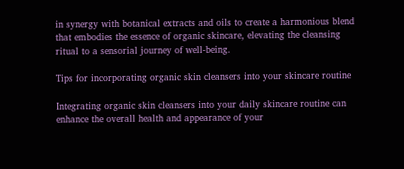in synergy with botanical extracts and oils to create a harmonious blend that embodies the essence of organic skincare, elevating the cleansing ritual to a sensorial journey of well-being.

Tips for incorporating organic skin cleansers into your skincare routine

Integrating organic skin cleansers into your daily skincare routine can enhance the overall health and appearance of your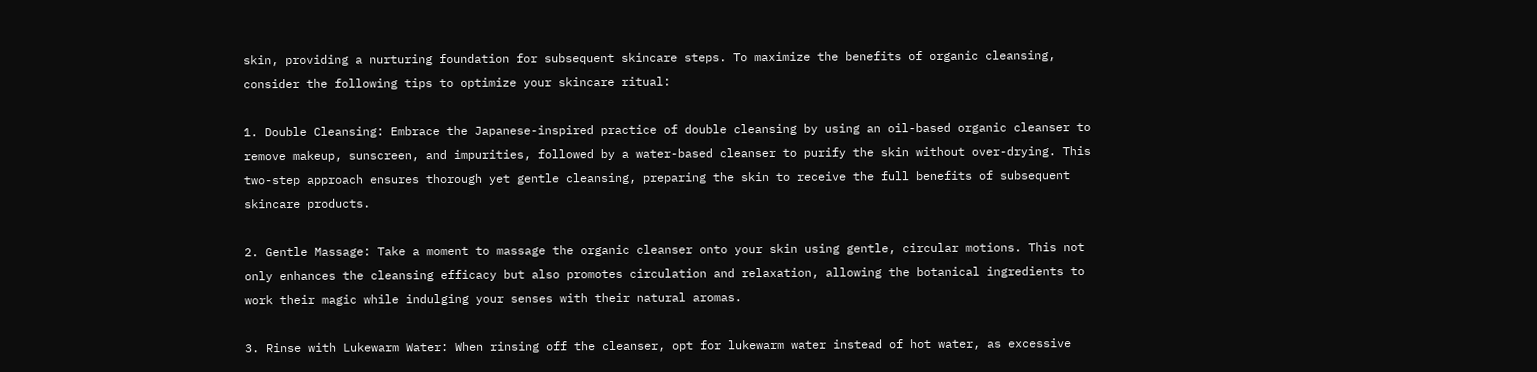skin, providing a nurturing foundation for subsequent skincare steps. To maximize the benefits of organic cleansing, consider the following tips to optimize your skincare ritual:

1. Double Cleansing: Embrace the Japanese-inspired practice of double cleansing by using an oil-based organic cleanser to remove makeup, sunscreen, and impurities, followed by a water-based cleanser to purify the skin without over-drying. This two-step approach ensures thorough yet gentle cleansing, preparing the skin to receive the full benefits of subsequent skincare products.

2. Gentle Massage: Take a moment to massage the organic cleanser onto your skin using gentle, circular motions. This not only enhances the cleansing efficacy but also promotes circulation and relaxation, allowing the botanical ingredients to work their magic while indulging your senses with their natural aromas.

3. Rinse with Lukewarm Water: When rinsing off the cleanser, opt for lukewarm water instead of hot water, as excessive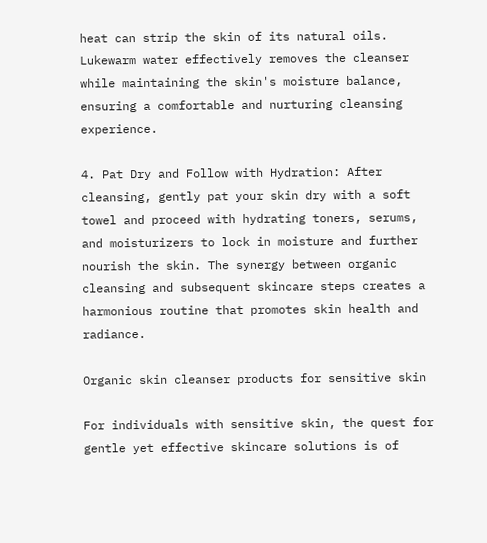heat can strip the skin of its natural oils. Lukewarm water effectively removes the cleanser while maintaining the skin's moisture balance, ensuring a comfortable and nurturing cleansing experience.

4. Pat Dry and Follow with Hydration: After cleansing, gently pat your skin dry with a soft towel and proceed with hydrating toners, serums, and moisturizers to lock in moisture and further nourish the skin. The synergy between organic cleansing and subsequent skincare steps creates a harmonious routine that promotes skin health and radiance.

Organic skin cleanser products for sensitive skin

For individuals with sensitive skin, the quest for gentle yet effective skincare solutions is of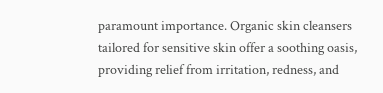paramount importance. Organic skin cleansers tailored for sensitive skin offer a soothing oasis, providing relief from irritation, redness, and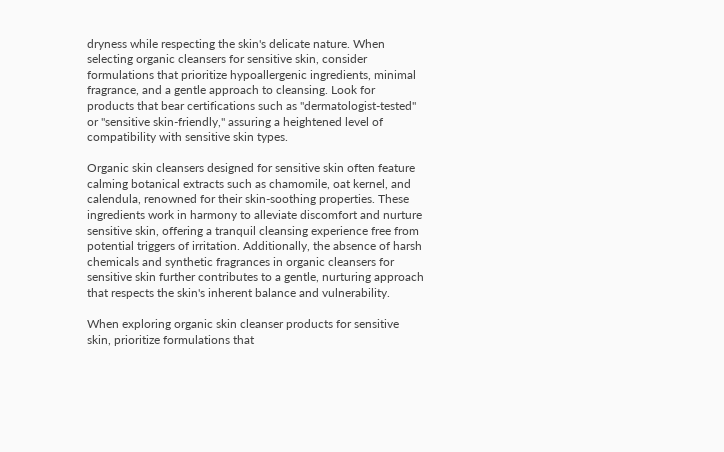dryness while respecting the skin's delicate nature. When selecting organic cleansers for sensitive skin, consider formulations that prioritize hypoallergenic ingredients, minimal fragrance, and a gentle approach to cleansing. Look for products that bear certifications such as "dermatologist-tested" or "sensitive skin-friendly," assuring a heightened level of compatibility with sensitive skin types.

Organic skin cleansers designed for sensitive skin often feature calming botanical extracts such as chamomile, oat kernel, and calendula, renowned for their skin-soothing properties. These ingredients work in harmony to alleviate discomfort and nurture sensitive skin, offering a tranquil cleansing experience free from potential triggers of irritation. Additionally, the absence of harsh chemicals and synthetic fragrances in organic cleansers for sensitive skin further contributes to a gentle, nurturing approach that respects the skin's inherent balance and vulnerability.

When exploring organic skin cleanser products for sensitive skin, prioritize formulations that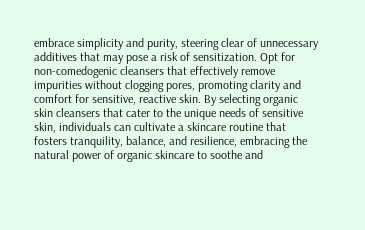embrace simplicity and purity, steering clear of unnecessary additives that may pose a risk of sensitization. Opt for non-comedogenic cleansers that effectively remove impurities without clogging pores, promoting clarity and comfort for sensitive, reactive skin. By selecting organic skin cleansers that cater to the unique needs of sensitive skin, individuals can cultivate a skincare routine that fosters tranquility, balance, and resilience, embracing the natural power of organic skincare to soothe and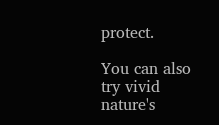protect.

You can also try vivid nature's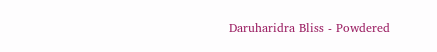Daruharidra Bliss - Powdered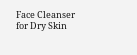Face Cleanser for Dry Skin